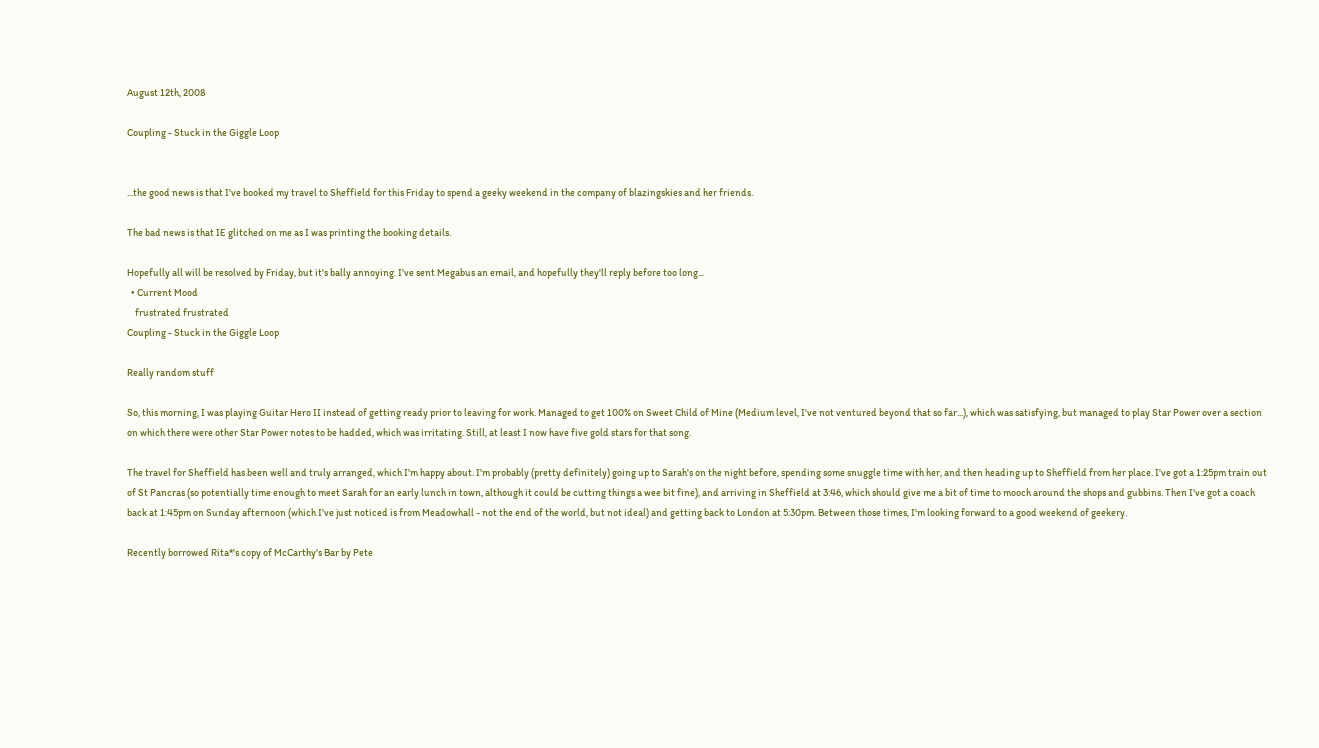August 12th, 2008

Coupling - Stuck in the Giggle Loop


...the good news is that I've booked my travel to Sheffield for this Friday to spend a geeky weekend in the company of blazingskies and her friends.

The bad news is that IE glitched on me as I was printing the booking details.

Hopefully all will be resolved by Friday, but it's bally annoying. I've sent Megabus an email, and hopefully they'll reply before too long...
  • Current Mood
    frustrated frustrated
Coupling - Stuck in the Giggle Loop

Really random stuff

So, this morning, I was playing Guitar Hero II instead of getting ready prior to leaving for work. Managed to get 100% on Sweet Child of Mine (Medium level, I've not ventured beyond that so far...), which was satisfying, but managed to play Star Power over a section on which there were other Star Power notes to be hadded, which was irritating. Still, at least I now have five gold stars for that song.

The travel for Sheffield has been well and truly arranged, which I'm happy about. I'm probably (pretty definitely) going up to Sarah's on the night before, spending some snuggle time with her, and then heading up to Sheffield from her place. I've got a 1:25pm train out of St Pancras (so potentially time enough to meet Sarah for an early lunch in town, although it could be cutting things a wee bit fine), and arriving in Sheffield at 3:46, which should give me a bit of time to mooch around the shops and gubbins. Then I've got a coach back at 1:45pm on Sunday afternoon (which I've just noticed is from Meadowhall - not the end of the world, but not ideal) and getting back to London at 5:30pm. Between those times, I'm looking forward to a good weekend of geekery.

Recently borrowed Rita*'s copy of McCarthy's Bar by Pete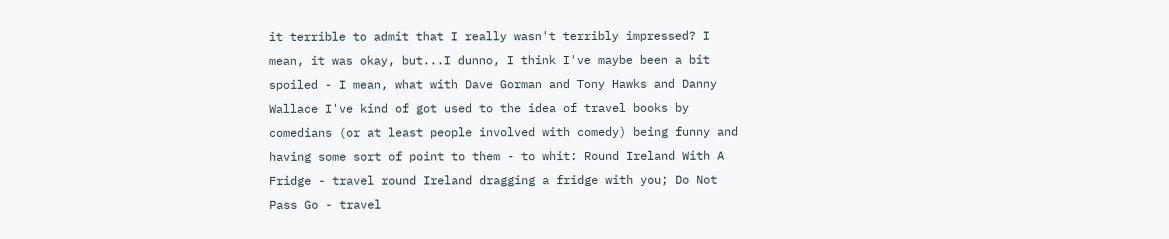it terrible to admit that I really wasn't terribly impressed? I mean, it was okay, but...I dunno, I think I've maybe been a bit spoiled - I mean, what with Dave Gorman and Tony Hawks and Danny Wallace I've kind of got used to the idea of travel books by comedians (or at least people involved with comedy) being funny and having some sort of point to them - to whit: Round Ireland With A Fridge - travel round Ireland dragging a fridge with you; Do Not Pass Go - travel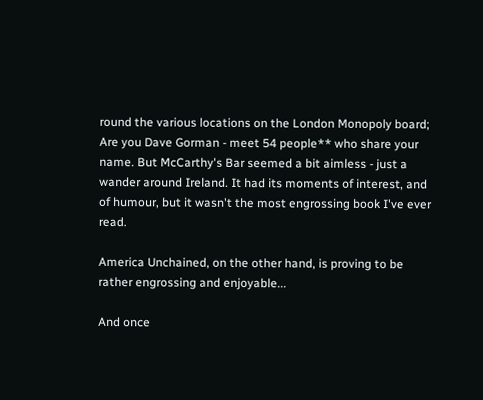round the various locations on the London Monopoly board; Are you Dave Gorman - meet 54 people** who share your name. But McCarthy's Bar seemed a bit aimless - just a wander around Ireland. It had its moments of interest, and of humour, but it wasn't the most engrossing book I've ever read.

America Unchained, on the other hand, is proving to be rather engrossing and enjoyable...

And once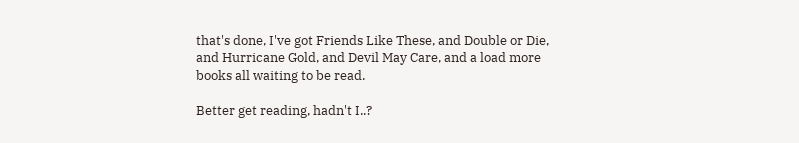that's done, I've got Friends Like These, and Double or Die, and Hurricane Gold, and Devil May Care, and a load more books all waiting to be read.

Better get reading, hadn't I..?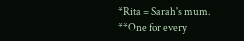*Rita = Sarah's mum.
**One for every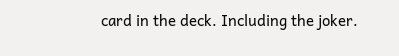card in the deck. Including the joker.